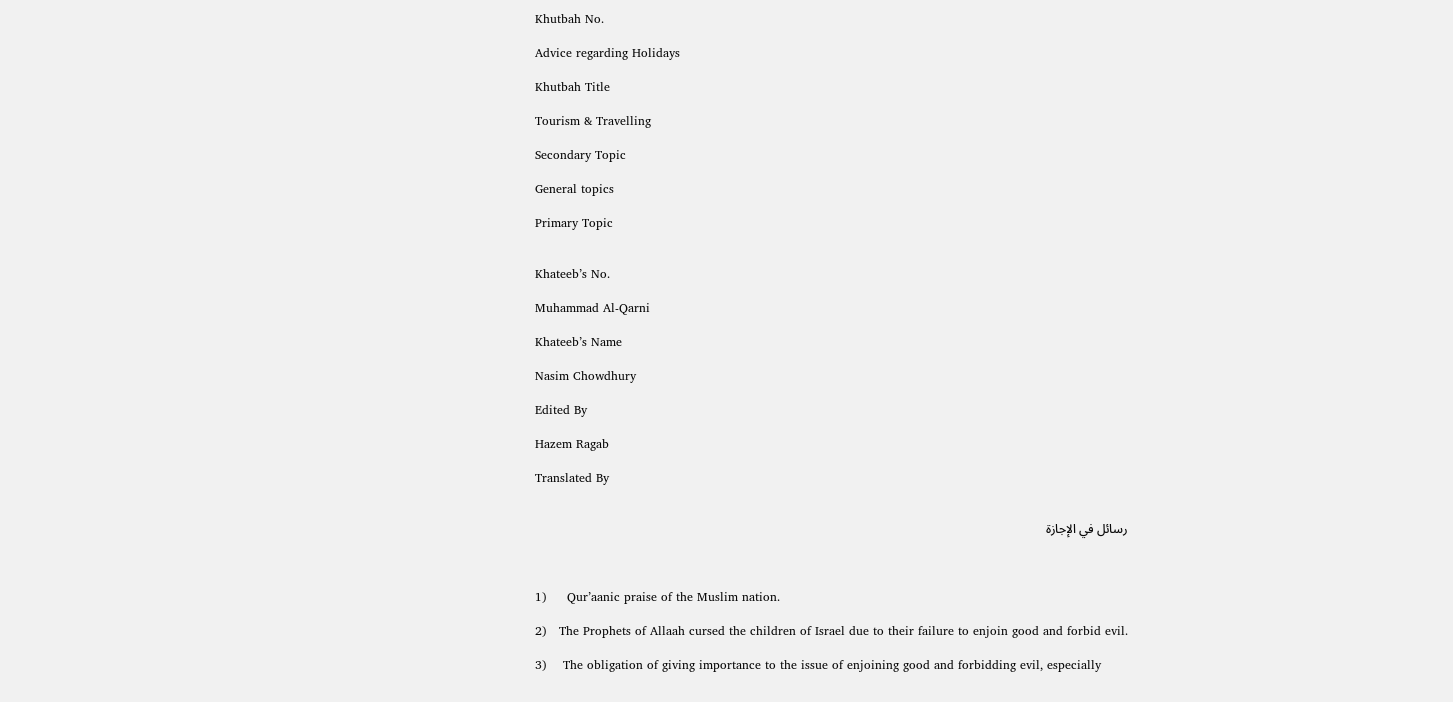Khutbah No.

Advice regarding Holidays

Khutbah Title

Tourism & Travelling

Secondary Topic

General topics

Primary Topic


Khateeb’s No.

Muhammad Al-Qarni

Khateeb’s Name

Nasim Chowdhury

Edited By

Hazem Ragab

Translated By


رسائل في الإجازة



1)     Qur’aanic praise of the Muslim nation.

2)   The Prophets of Allaah cursed the children of Israel due to their failure to enjoin good and forbid evil.

3)    The obligation of giving importance to the issue of enjoining good and forbidding evil, especially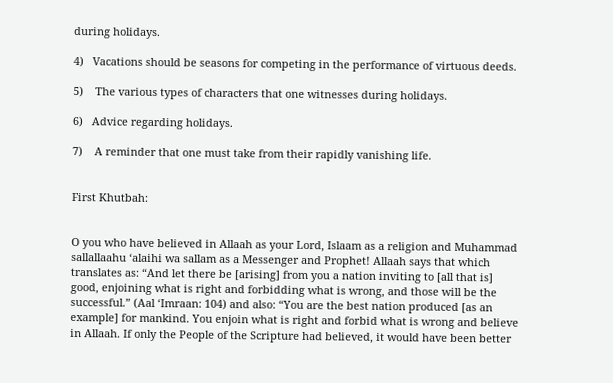during holidays.

4)   Vacations should be seasons for competing in the performance of virtuous deeds.

5)    The various types of characters that one witnesses during holidays.

6)   Advice regarding holidays.

7)    A reminder that one must take from their rapidly vanishing life.


First Khutbah:


O you who have believed in Allaah as your Lord, Islaam as a religion and Muhammad sallallaahu ‘alaihi wa sallam as a Messenger and Prophet! Allaah says that which translates as: “And let there be [arising] from you a nation inviting to [all that is] good, enjoining what is right and forbidding what is wrong, and those will be the successful.” (Aal ‘Imraan: 104) and also: “You are the best nation produced [as an example] for mankind. You enjoin what is right and forbid what is wrong and believe in Allaah. If only the People of the Scripture had believed, it would have been better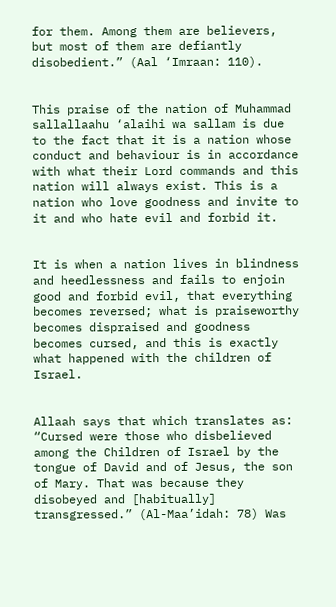for them. Among them are believers, but most of them are defiantly disobedient.” (Aal ‘Imraan: 110).


This praise of the nation of Muhammad sallallaahu ‘alaihi wa sallam is due to the fact that it is a nation whose conduct and behaviour is in accordance with what their Lord commands and this nation will always exist. This is a nation who love goodness and invite to it and who hate evil and forbid it.


It is when a nation lives in blindness and heedlessness and fails to enjoin good and forbid evil, that everything becomes reversed; what is praiseworthy becomes dispraised and goodness becomes cursed, and this is exactly what happened with the children of Israel.


Allaah says that which translates as: “Cursed were those who disbelieved among the Children of Israel by the tongue of David and of Jesus, the son of Mary. That was because they disobeyed and [habitually] transgressed.” (Al-Maa’idah: 78) Was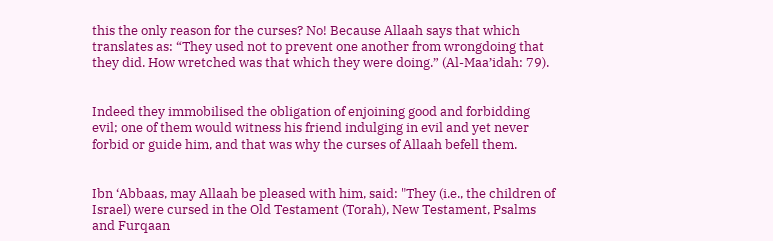this the only reason for the curses? No! Because Allaah says that which translates as: “They used not to prevent one another from wrongdoing that they did. How wretched was that which they were doing.” (Al-Maa’idah: 79).


Indeed they immobilised the obligation of enjoining good and forbidding evil; one of them would witness his friend indulging in evil and yet never forbid or guide him, and that was why the curses of Allaah befell them.


Ibn ‘Abbaas, may Allaah be pleased with him, said: "They (i.e., the children of Israel) were cursed in the Old Testament (Torah), New Testament, Psalms and Furqaan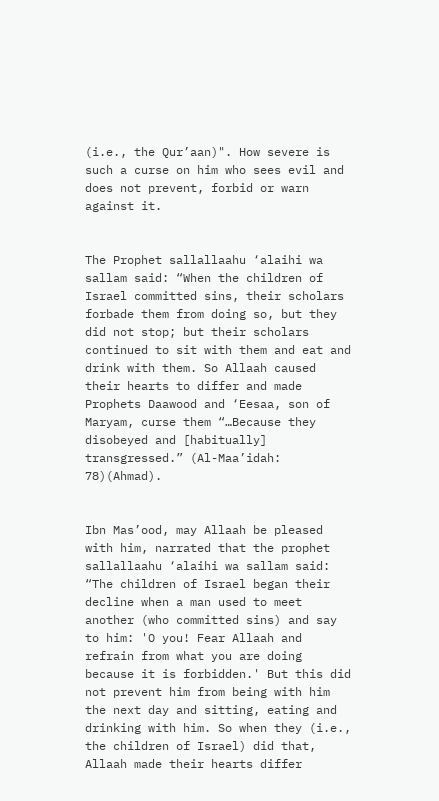(i.e., the Qur’aan)". How severe is such a curse on him who sees evil and does not prevent, forbid or warn against it.


The Prophet sallallaahu ‘alaihi wa sallam said: “When the children of Israel committed sins, their scholars forbade them from doing so, but they did not stop; but their scholars continued to sit with them and eat and drink with them. So Allaah caused their hearts to differ and made Prophets Daawood and ‘Eesaa, son of Maryam, curse them “…Because they disobeyed and [habitually] transgressed.” (Al-Maa’idah: 78)(Ahmad).


Ibn Mas’ood, may Allaah be pleased with him, narrated that the prophet sallallaahu ‘alaihi wa sallam said: “The children of Israel began their decline when a man used to meet another (who committed sins) and say to him: 'O you! Fear Allaah and refrain from what you are doing because it is forbidden.' But this did not prevent him from being with him the next day and sitting, eating and drinking with him. So when they (i.e., the children of Israel) did that, Allaah made their hearts differ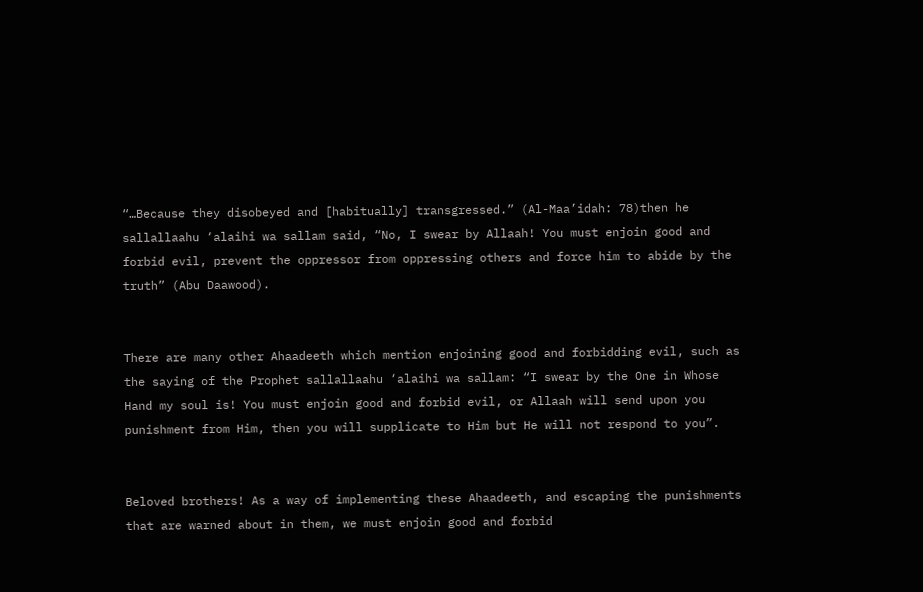“…Because they disobeyed and [habitually] transgressed.” (Al-Maa’idah: 78)then he sallallaahu ‘alaihi wa sallam said, “No, I swear by Allaah! You must enjoin good and forbid evil, prevent the oppressor from oppressing others and force him to abide by the truth” (Abu Daawood).


There are many other Ahaadeeth which mention enjoining good and forbidding evil, such as the saying of the Prophet sallallaahu ‘alaihi wa sallam: “I swear by the One in Whose Hand my soul is! You must enjoin good and forbid evil, or Allaah will send upon you punishment from Him, then you will supplicate to Him but He will not respond to you”.


Beloved brothers! As a way of implementing these Ahaadeeth, and escaping the punishments that are warned about in them, we must enjoin good and forbid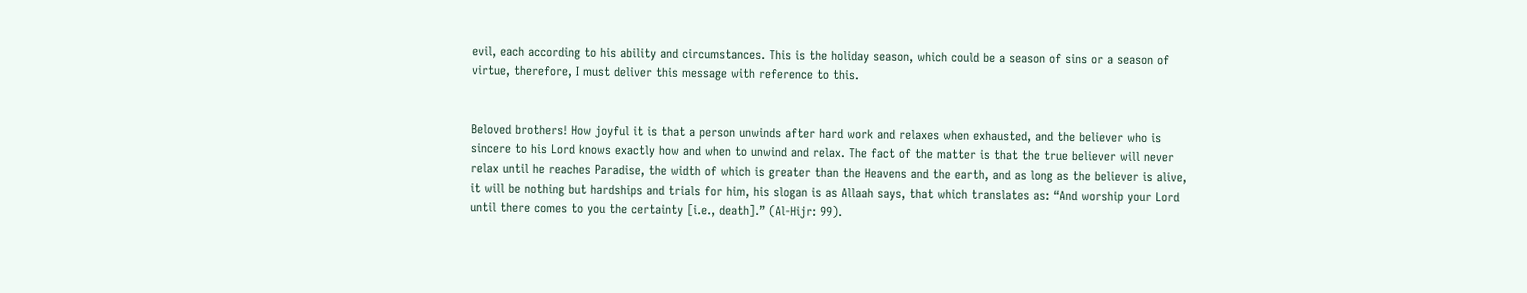evil, each according to his ability and circumstances. This is the holiday season, which could be a season of sins or a season of virtue, therefore, I must deliver this message with reference to this.


Beloved brothers! How joyful it is that a person unwinds after hard work and relaxes when exhausted, and the believer who is sincere to his Lord knows exactly how and when to unwind and relax. The fact of the matter is that the true believer will never relax until he reaches Paradise, the width of which is greater than the Heavens and the earth, and as long as the believer is alive, it will be nothing but hardships and trials for him, his slogan is as Allaah says, that which translates as: “And worship your Lord until there comes to you the certainty [i.e., death].” (Al-Hijr: 99).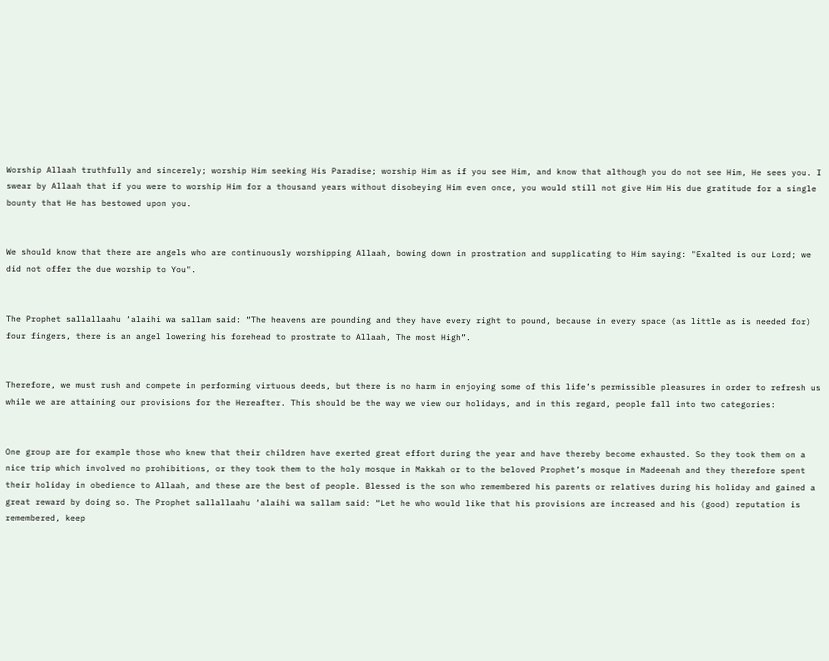Worship Allaah truthfully and sincerely; worship Him seeking His Paradise; worship Him as if you see Him, and know that although you do not see Him, He sees you. I swear by Allaah that if you were to worship Him for a thousand years without disobeying Him even once, you would still not give Him His due gratitude for a single bounty that He has bestowed upon you.


We should know that there are angels who are continuously worshipping Allaah, bowing down in prostration and supplicating to Him saying: "Exalted is our Lord; we did not offer the due worship to You".


The Prophet sallallaahu ‘alaihi wa sallam said: “The heavens are pounding and they have every right to pound, because in every space (as little as is needed for) four fingers, there is an angel lowering his forehead to prostrate to Allaah, The most High”.


Therefore, we must rush and compete in performing virtuous deeds, but there is no harm in enjoying some of this life’s permissible pleasures in order to refresh us while we are attaining our provisions for the Hereafter. This should be the way we view our holidays, and in this regard, people fall into two categories:


One group are for example those who knew that their children have exerted great effort during the year and have thereby become exhausted. So they took them on a nice trip which involved no prohibitions, or they took them to the holy mosque in Makkah or to the beloved Prophet’s mosque in Madeenah and they therefore spent their holiday in obedience to Allaah, and these are the best of people. Blessed is the son who remembered his parents or relatives during his holiday and gained a great reward by doing so. The Prophet sallallaahu ‘alaihi wa sallam said: “Let he who would like that his provisions are increased and his (good) reputation is remembered, keep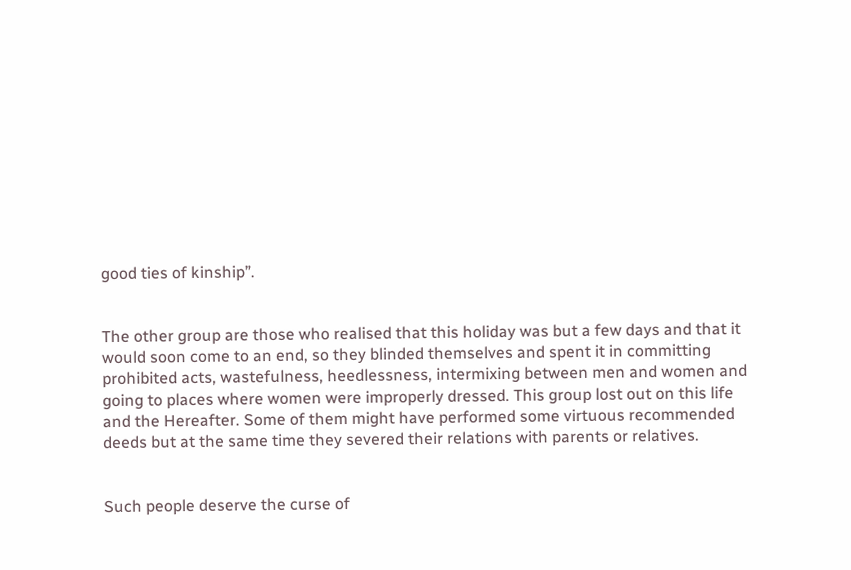good ties of kinship”.


The other group are those who realised that this holiday was but a few days and that it would soon come to an end, so they blinded themselves and spent it in committing prohibited acts, wastefulness, heedlessness, intermixing between men and women and going to places where women were improperly dressed. This group lost out on this life and the Hereafter. Some of them might have performed some virtuous recommended deeds but at the same time they severed their relations with parents or relatives.


Such people deserve the curse of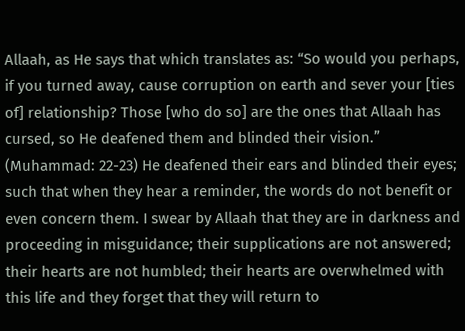Allaah, as He says that which translates as: “So would you perhaps, if you turned away, cause corruption on earth and sever your [ties of] relationship? Those [who do so] are the ones that Allaah has cursed, so He deafened them and blinded their vision.” (Muhammad: 22-23) He deafened their ears and blinded their eyes; such that when they hear a reminder, the words do not benefit or even concern them. I swear by Allaah that they are in darkness and proceeding in misguidance; their supplications are not answered; their hearts are not humbled; their hearts are overwhelmed with this life and they forget that they will return to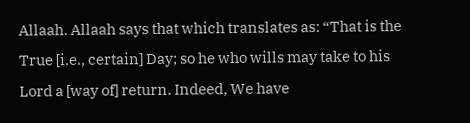Allaah. Allaah says that which translates as: “That is the True [i.e., certain] Day; so he who wills may take to his Lord a [way of] return. Indeed, We have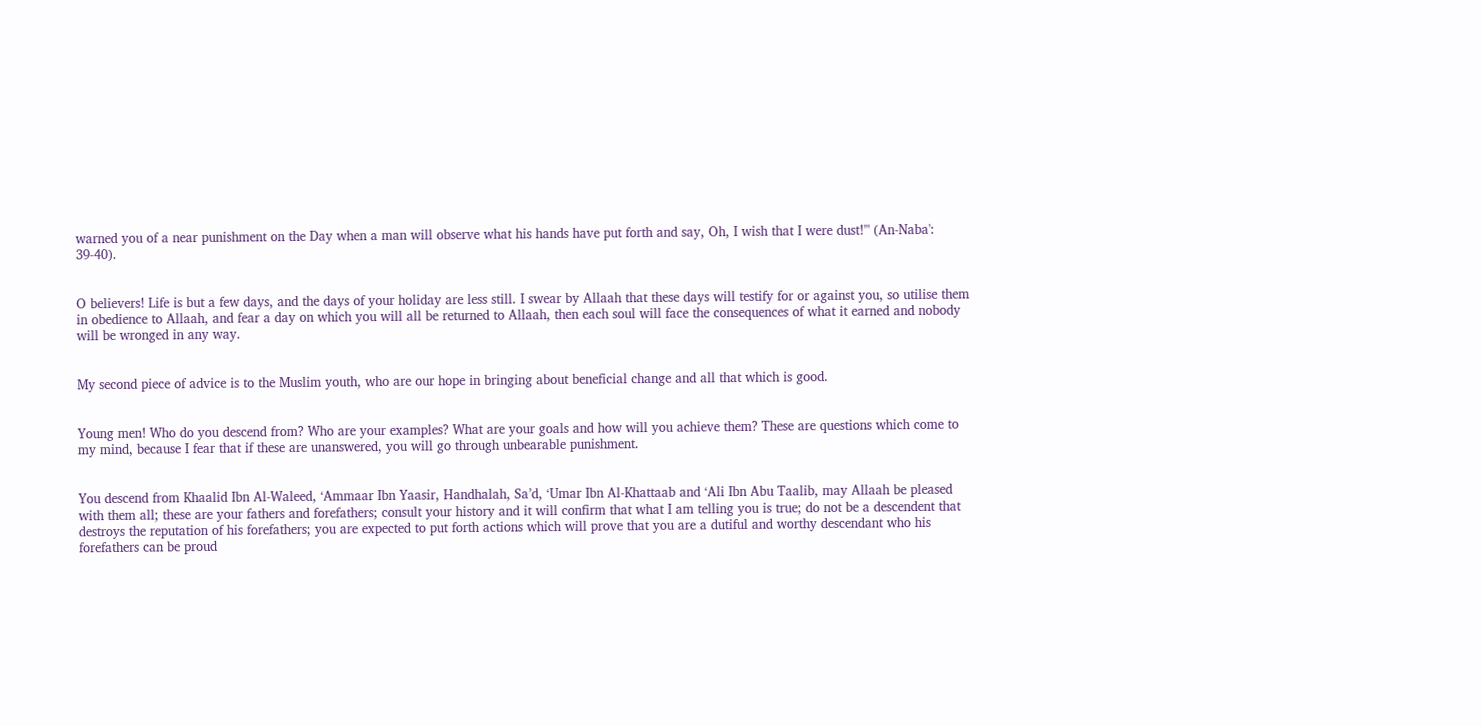warned you of a near punishment on the Day when a man will observe what his hands have put forth and say, Oh, I wish that I were dust!'" (An-Naba': 39-40).


O believers! Life is but a few days, and the days of your holiday are less still. I swear by Allaah that these days will testify for or against you, so utilise them in obedience to Allaah, and fear a day on which you will all be returned to Allaah, then each soul will face the consequences of what it earned and nobody will be wronged in any way.


My second piece of advice is to the Muslim youth, who are our hope in bringing about beneficial change and all that which is good.


Young men! Who do you descend from? Who are your examples? What are your goals and how will you achieve them? These are questions which come to my mind, because I fear that if these are unanswered, you will go through unbearable punishment.


You descend from Khaalid Ibn Al-Waleed, ‘Ammaar Ibn Yaasir, Handhalah, Sa’d, ‘Umar Ibn Al-Khattaab and ‘Ali Ibn Abu Taalib, may Allaah be pleased with them all; these are your fathers and forefathers; consult your history and it will confirm that what I am telling you is true; do not be a descendent that destroys the reputation of his forefathers; you are expected to put forth actions which will prove that you are a dutiful and worthy descendant who his forefathers can be proud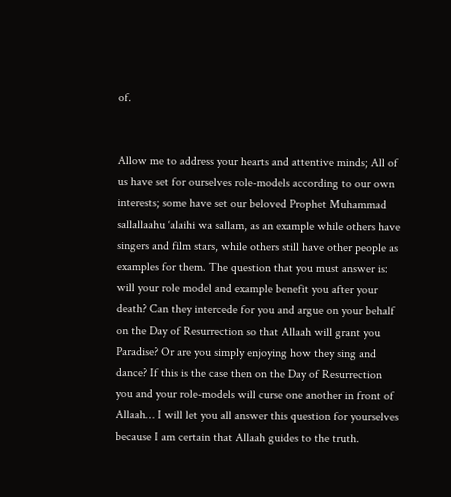of.


Allow me to address your hearts and attentive minds; All of us have set for ourselves role-models according to our own interests; some have set our beloved Prophet Muhammad sallallaahu ‘alaihi wa sallam, as an example while others have singers and film stars, while others still have other people as examples for them. The question that you must answer is: will your role model and example benefit you after your death? Can they intercede for you and argue on your behalf on the Day of Resurrection so that Allaah will grant you Paradise? Or are you simply enjoying how they sing and dance? If this is the case then on the Day of Resurrection you and your role-models will curse one another in front of Allaah… I will let you all answer this question for yourselves because I am certain that Allaah guides to the truth.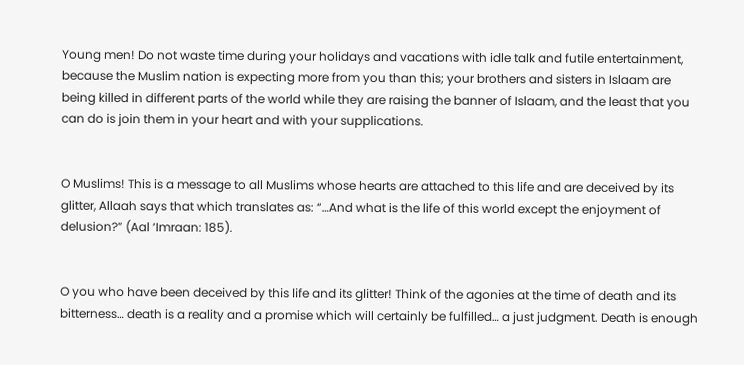Young men! Do not waste time during your holidays and vacations with idle talk and futile entertainment, because the Muslim nation is expecting more from you than this; your brothers and sisters in Islaam are being killed in different parts of the world while they are raising the banner of Islaam, and the least that you can do is join them in your heart and with your supplications.


O Muslims! This is a message to all Muslims whose hearts are attached to this life and are deceived by its glitter, Allaah says that which translates as: “…And what is the life of this world except the enjoyment of delusion?” (Aal ‘Imraan: 185).


O you who have been deceived by this life and its glitter! Think of the agonies at the time of death and its bitterness… death is a reality and a promise which will certainly be fulfilled… a just judgment. Death is enough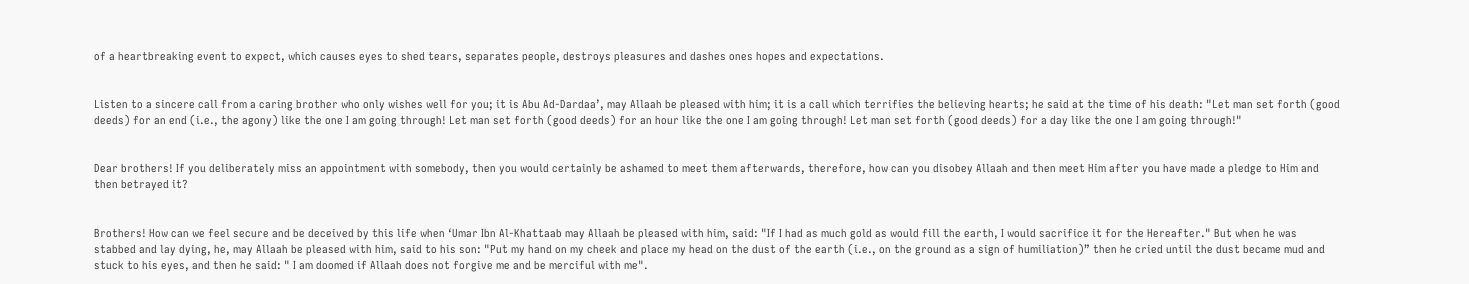of a heartbreaking event to expect, which causes eyes to shed tears, separates people, destroys pleasures and dashes ones hopes and expectations.


Listen to a sincere call from a caring brother who only wishes well for you; it is Abu Ad-Dardaa’, may Allaah be pleased with him; it is a call which terrifies the believing hearts; he said at the time of his death: "Let man set forth (good deeds) for an end (i.e., the agony) like the one I am going through! Let man set forth (good deeds) for an hour like the one I am going through! Let man set forth (good deeds) for a day like the one I am going through!"


Dear brothers! If you deliberately miss an appointment with somebody, then you would certainly be ashamed to meet them afterwards, therefore, how can you disobey Allaah and then meet Him after you have made a pledge to Him and then betrayed it?


Brothers! How can we feel secure and be deceived by this life when ‘Umar Ibn Al-Khattaab may Allaah be pleased with him, said: "If I had as much gold as would fill the earth, I would sacrifice it for the Hereafter." But when he was stabbed and lay dying, he, may Allaah be pleased with him, said to his son: "Put my hand on my cheek and place my head on the dust of the earth (i.e., on the ground as a sign of humiliation)” then he cried until the dust became mud and stuck to his eyes, and then he said: " I am doomed if Allaah does not forgive me and be merciful with me".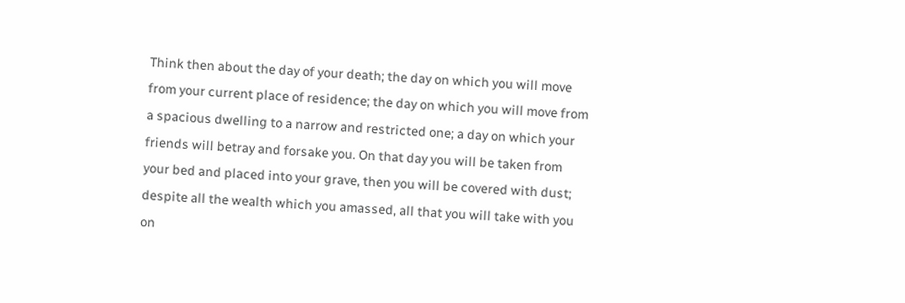Think then about the day of your death; the day on which you will move from your current place of residence; the day on which you will move from a spacious dwelling to a narrow and restricted one; a day on which your friends will betray and forsake you. On that day you will be taken from your bed and placed into your grave, then you will be covered with dust; despite all the wealth which you amassed, all that you will take with you on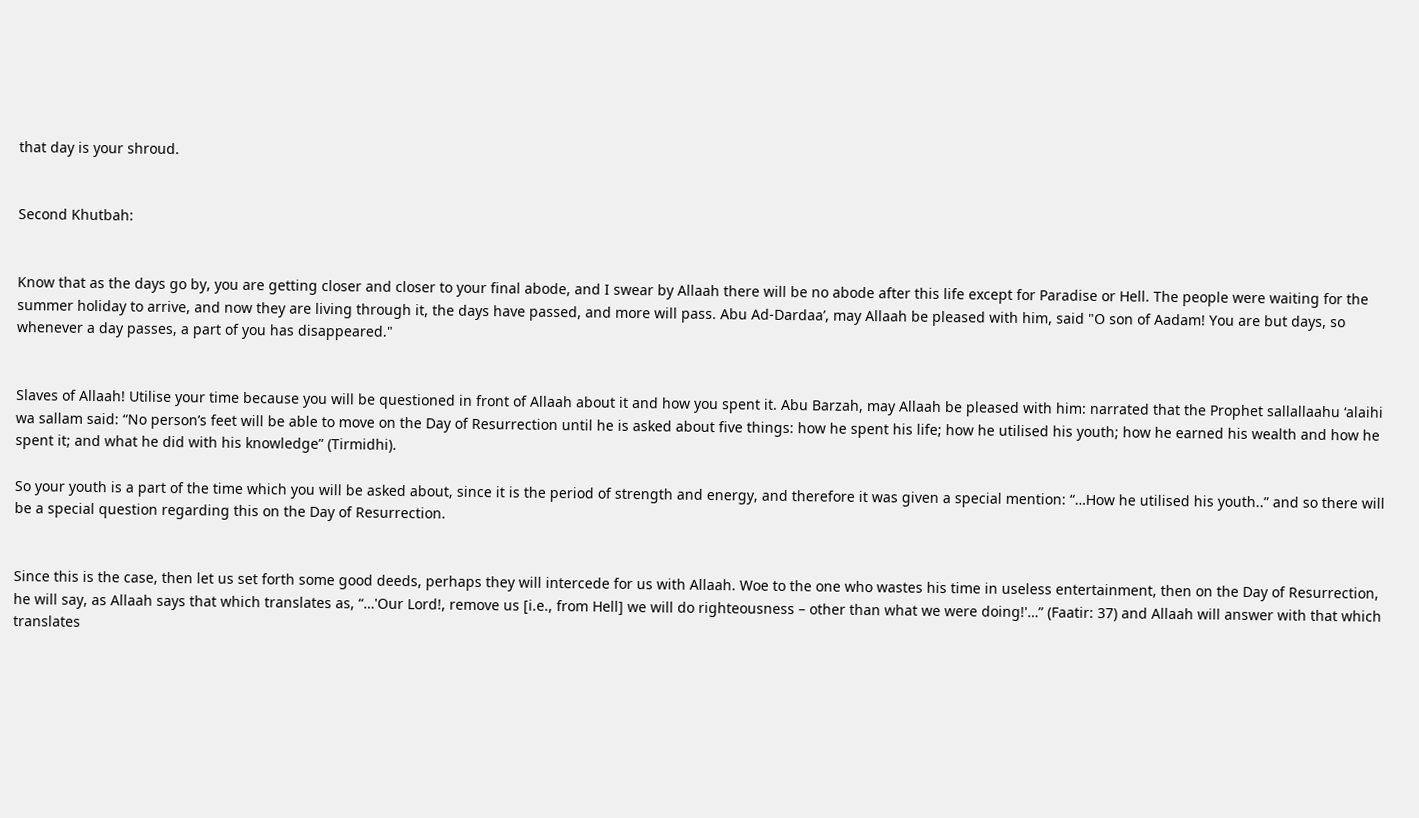that day is your shroud.


Second Khutbah:


Know that as the days go by, you are getting closer and closer to your final abode, and I swear by Allaah there will be no abode after this life except for Paradise or Hell. The people were waiting for the summer holiday to arrive, and now they are living through it, the days have passed, and more will pass. Abu Ad-Dardaa’, may Allaah be pleased with him, said "O son of Aadam! You are but days, so whenever a day passes, a part of you has disappeared."


Slaves of Allaah! Utilise your time because you will be questioned in front of Allaah about it and how you spent it. Abu Barzah, may Allaah be pleased with him: narrated that the Prophet sallallaahu ‘alaihi wa sallam said: “No person’s feet will be able to move on the Day of Resurrection until he is asked about five things: how he spent his life; how he utilised his youth; how he earned his wealth and how he spent it; and what he did with his knowledge” (Tirmidhi).

So your youth is a part of the time which you will be asked about, since it is the period of strength and energy, and therefore it was given a special mention: “…How he utilised his youth..” and so there will be a special question regarding this on the Day of Resurrection.


Since this is the case, then let us set forth some good deeds, perhaps they will intercede for us with Allaah. Woe to the one who wastes his time in useless entertainment, then on the Day of Resurrection, he will say, as Allaah says that which translates as, “…'Our Lord!, remove us [i.e., from Hell] we will do righteousness – other than what we were doing!'…” (Faatir: 37) and Allaah will answer with that which translates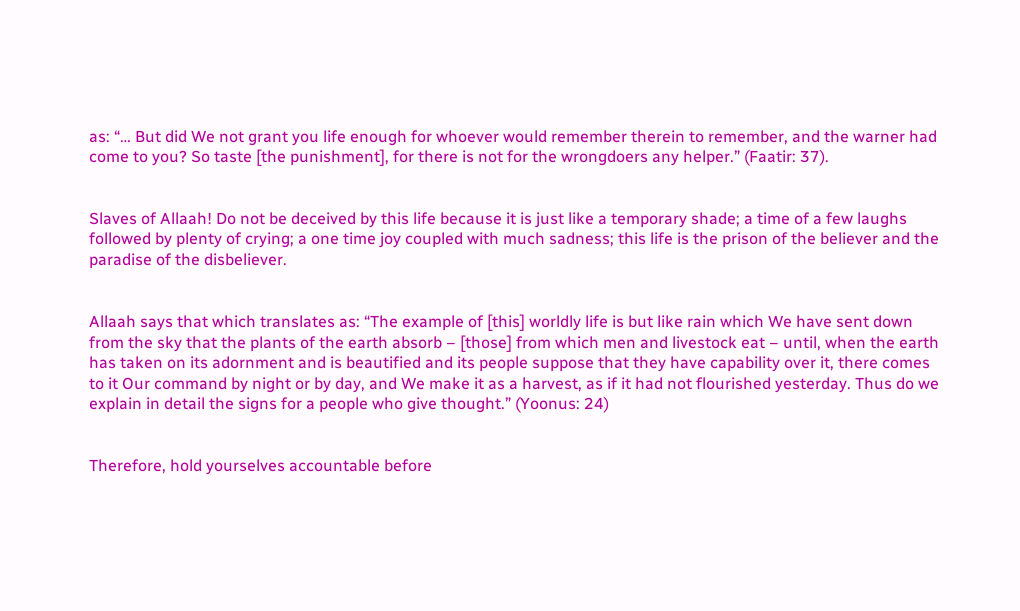as: “… But did We not grant you life enough for whoever would remember therein to remember, and the warner had come to you? So taste [the punishment], for there is not for the wrongdoers any helper.” (Faatir: 37).


Slaves of Allaah! Do not be deceived by this life because it is just like a temporary shade; a time of a few laughs followed by plenty of crying; a one time joy coupled with much sadness; this life is the prison of the believer and the paradise of the disbeliever.


Allaah says that which translates as: “The example of [this] worldly life is but like rain which We have sent down from the sky that the plants of the earth absorb – [those] from which men and livestock eat – until, when the earth has taken on its adornment and is beautified and its people suppose that they have capability over it, there comes to it Our command by night or by day, and We make it as a harvest, as if it had not flourished yesterday. Thus do we explain in detail the signs for a people who give thought.” (Yoonus: 24)


Therefore, hold yourselves accountable before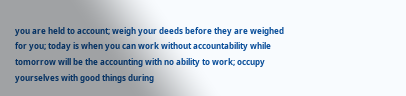you are held to account; weigh your deeds before they are weighed for you; today is when you can work without accountability while tomorrow will be the accounting with no ability to work; occupy yourselves with good things during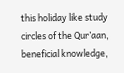this holiday like study circles of the Qur’aan, beneficial knowledge,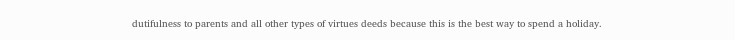dutifulness to parents and all other types of virtues deeds because this is the best way to spend a holiday.